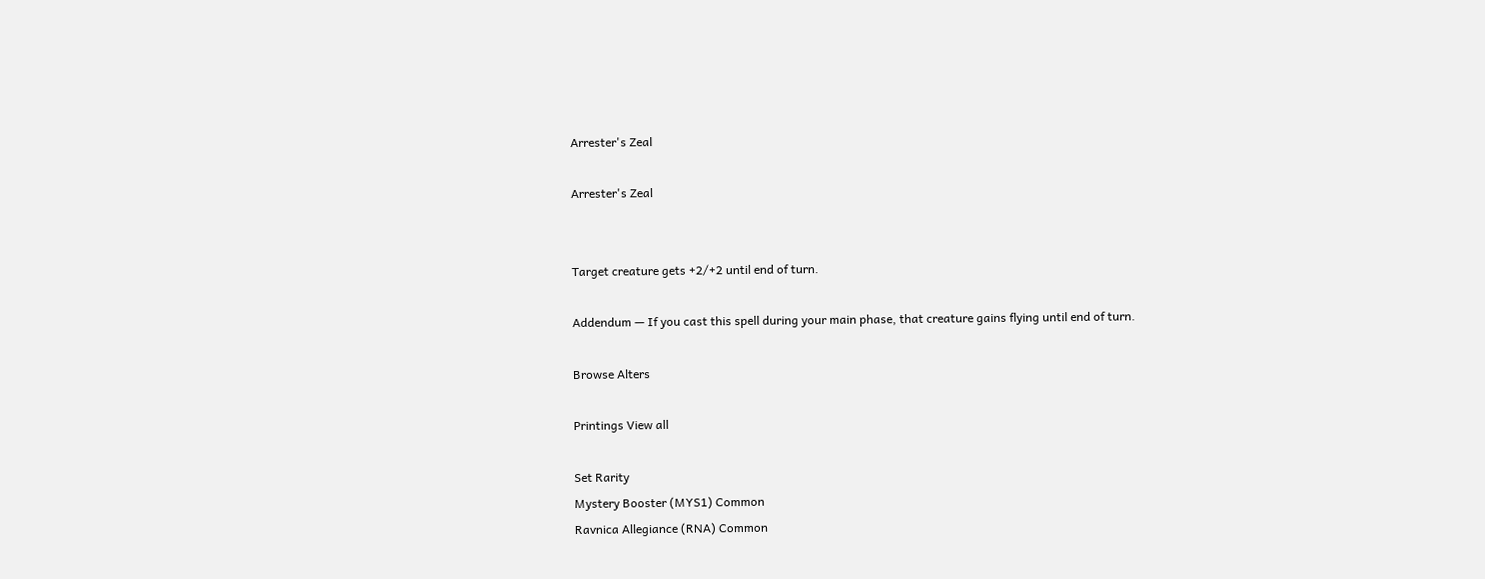Arrester's Zeal

Arrester's Zeal


Target creature gets +2/+2 until end of turn.

Addendum — If you cast this spell during your main phase, that creature gains flying until end of turn.

Browse Alters

Printings View all

Set Rarity
Mystery Booster (MYS1) Common
Ravnica Allegiance (RNA) Common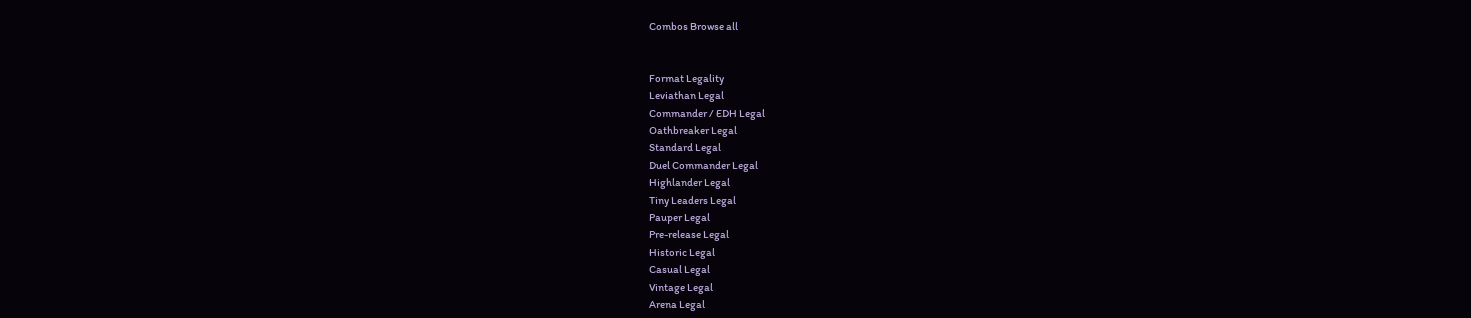Combos Browse all


Format Legality
Leviathan Legal
Commander / EDH Legal
Oathbreaker Legal
Standard Legal
Duel Commander Legal
Highlander Legal
Tiny Leaders Legal
Pauper Legal
Pre-release Legal
Historic Legal
Casual Legal
Vintage Legal
Arena Legal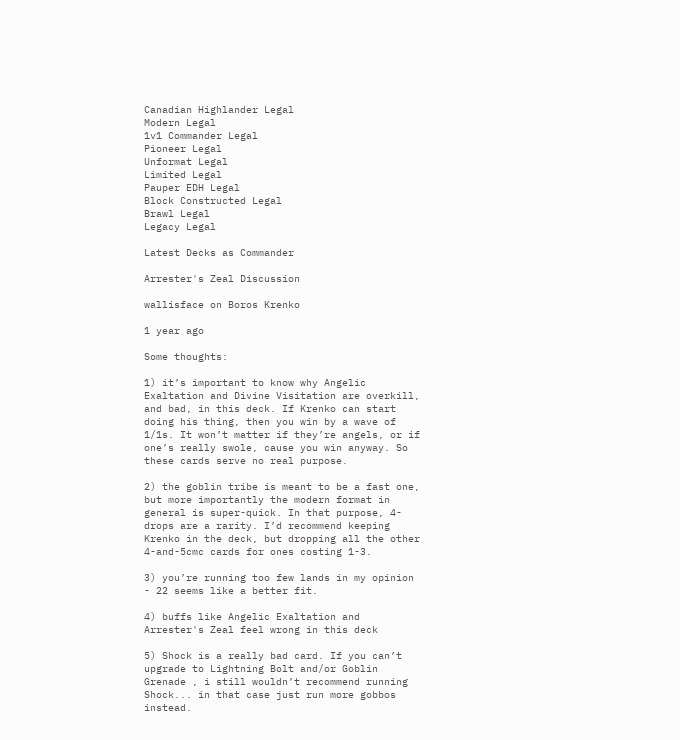Canadian Highlander Legal
Modern Legal
1v1 Commander Legal
Pioneer Legal
Unformat Legal
Limited Legal
Pauper EDH Legal
Block Constructed Legal
Brawl Legal
Legacy Legal

Latest Decks as Commander

Arrester's Zeal Discussion

wallisface on Boros Krenko

1 year ago

Some thoughts:

1) it’s important to know why Angelic Exaltation and Divine Visitation are overkill, and bad, in this deck. If Krenko can start doing his thing, then you win by a wave of 1/1s. It won’t matter if they’re angels, or if one’s really swole, cause you win anyway. So these cards serve no real purpose.

2) the goblin tribe is meant to be a fast one, but more importantly the modern format in general is super-quick. In that purpose, 4-drops are a rarity. I’d recommend keeping Krenko in the deck, but dropping all the other 4-and-5cmc cards for ones costing 1-3.

3) you’re running too few lands in my opinion - 22 seems like a better fit.

4) buffs like Angelic Exaltation and Arrester's Zeal feel wrong in this deck

5) Shock is a really bad card. If you can’t upgrade to Lightning Bolt and/or Goblin Grenade , i still wouldn’t recommend running Shock... in that case just run more gobbos instead.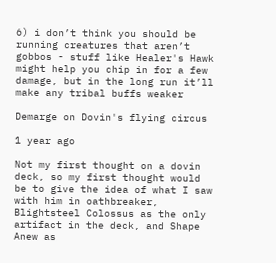6) i don’t think you should be running creatures that aren’t gobbos - stuff like Healer's Hawk might help you chip in for a few damage, but in the long run it’ll make any tribal buffs weaker

Demarge on Dovin's flying circus

1 year ago

Not my first thought on a dovin deck, so my first thought would be to give the idea of what I saw with him in oathbreaker, Blightsteel Colossus as the only artifact in the deck, and Shape Anew as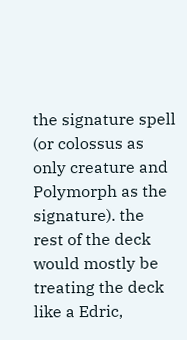the signature spell (or colossus as only creature and Polymorph as the signature). the rest of the deck would mostly be treating the deck like a Edric,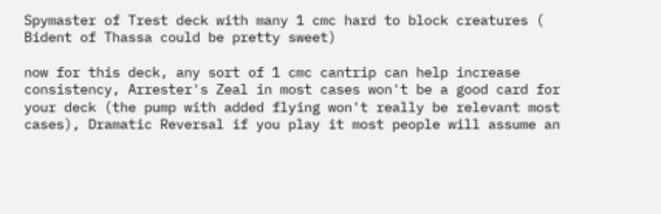Spymaster of Trest deck with many 1 cmc hard to block creatures ( Bident of Thassa could be pretty sweet)

now for this deck, any sort of 1 cmc cantrip can help increase consistency, Arrester's Zeal in most cases won't be a good card for your deck (the pump with added flying won't really be relevant most cases), Dramatic Reversal if you play it most people will assume an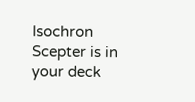Isochron Scepter is in your deck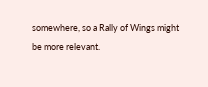somewhere, so a Rally of Wings might be more relevant.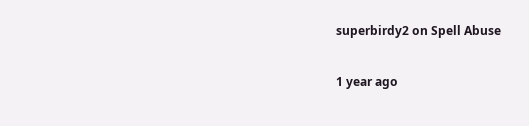superbirdy2 on Spell Abuse

1 year ago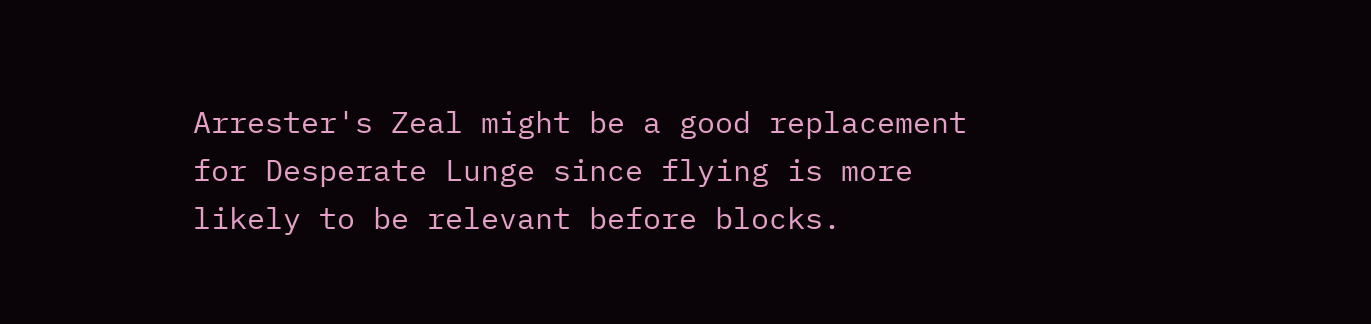Arrester's Zeal might be a good replacement for Desperate Lunge since flying is more likely to be relevant before blocks.